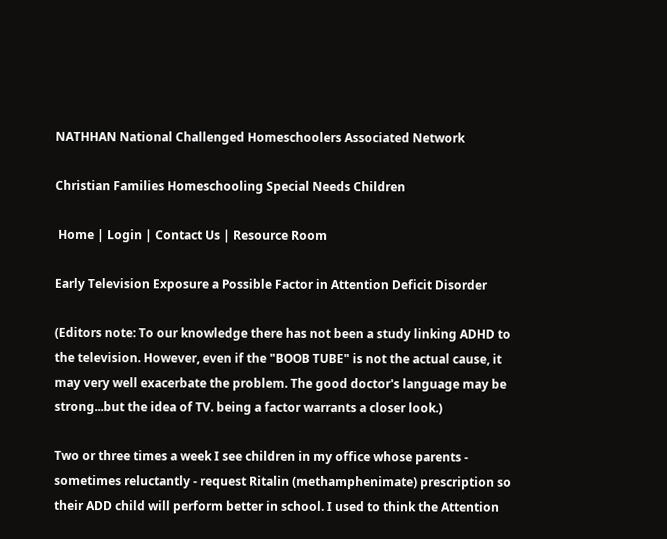NATHHAN National Challenged Homeschoolers Associated Network

Christian Families Homeschooling Special Needs Children

 Home | Login | Contact Us | Resource Room

Early Television Exposure a Possible Factor in Attention Deficit Disorder

(Editors note: To our knowledge there has not been a study linking ADHD to the television. However, even if the "BOOB TUBE" is not the actual cause, it may very well exacerbate the problem. The good doctor's language may be strong...but the idea of TV. being a factor warrants a closer look.)

Two or three times a week I see children in my office whose parents - sometimes reluctantly - request Ritalin (methamphenimate) prescription so their ADD child will perform better in school. I used to think the Attention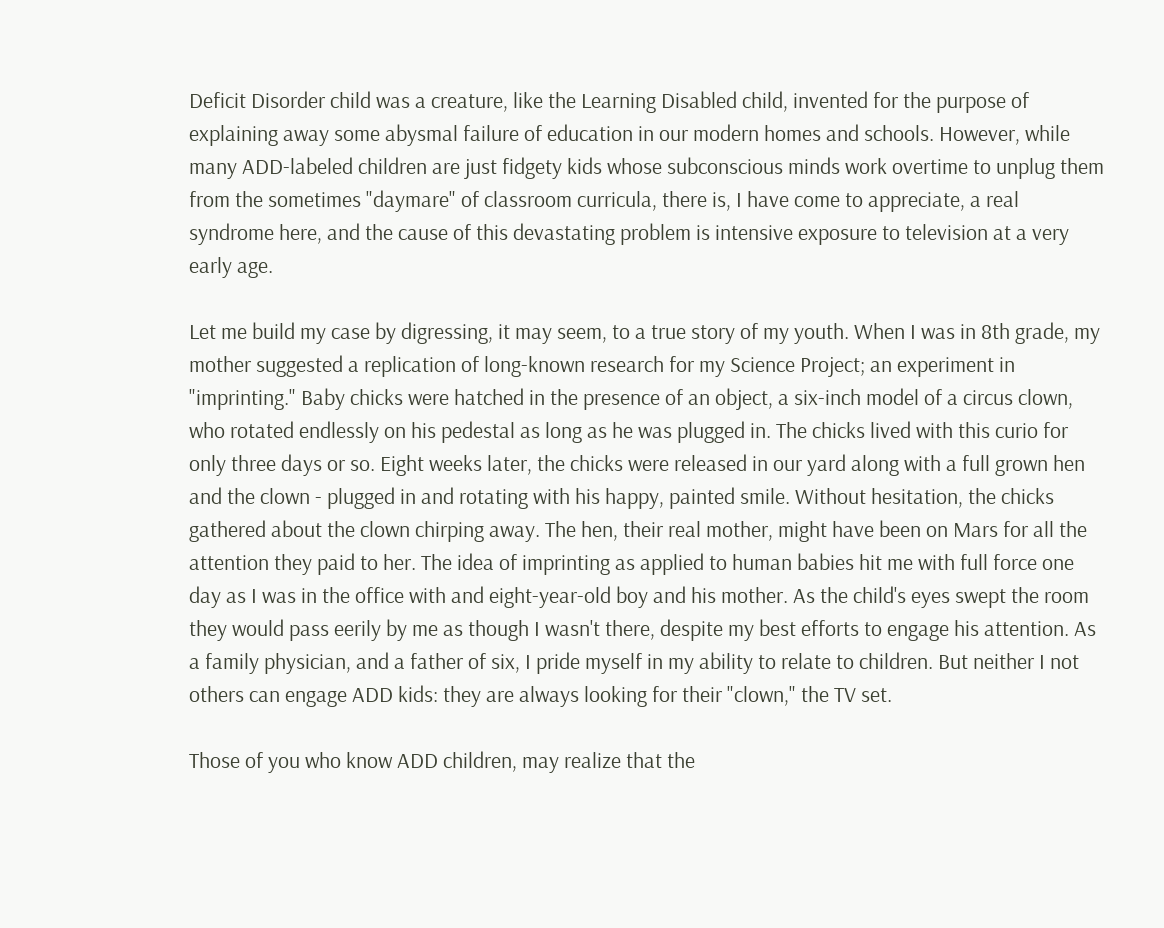Deficit Disorder child was a creature, like the Learning Disabled child, invented for the purpose of explaining away some abysmal failure of education in our modern homes and schools. However, while many ADD-labeled children are just fidgety kids whose subconscious minds work overtime to unplug them from the sometimes "daymare" of classroom curricula, there is, I have come to appreciate, a real syndrome here, and the cause of this devastating problem is intensive exposure to television at a very early age.

Let me build my case by digressing, it may seem, to a true story of my youth. When I was in 8th grade, my mother suggested a replication of long-known research for my Science Project; an experiment in "imprinting." Baby chicks were hatched in the presence of an object, a six-inch model of a circus clown, who rotated endlessly on his pedestal as long as he was plugged in. The chicks lived with this curio for only three days or so. Eight weeks later, the chicks were released in our yard along with a full grown hen and the clown - plugged in and rotating with his happy, painted smile. Without hesitation, the chicks gathered about the clown chirping away. The hen, their real mother, might have been on Mars for all the attention they paid to her. The idea of imprinting as applied to human babies hit me with full force one day as I was in the office with and eight-year-old boy and his mother. As the child's eyes swept the room they would pass eerily by me as though I wasn't there, despite my best efforts to engage his attention. As a family physician, and a father of six, I pride myself in my ability to relate to children. But neither I not others can engage ADD kids: they are always looking for their "clown," the TV set.

Those of you who know ADD children, may realize that the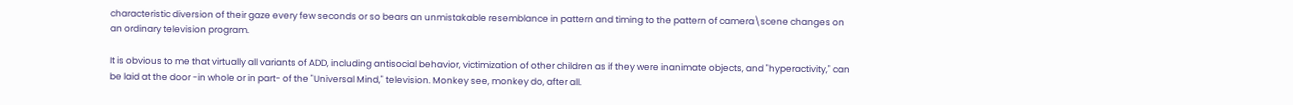characteristic diversion of their gaze every few seconds or so bears an unmistakable resemblance in pattern and timing to the pattern of camera\scene changes on an ordinary television program.

It is obvious to me that virtually all variants of ADD, including antisocial behavior, victimization of other children as if they were inanimate objects, and "hyperactivity," can be laid at the door -in whole or in part- of the "Universal Mind," television. Monkey see, monkey do, after all.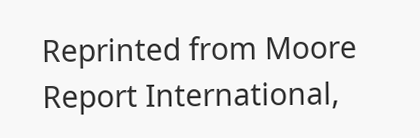Reprinted from Moore Report International,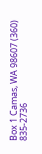Box 1 Camas, WA 98607 (360) 835-2736